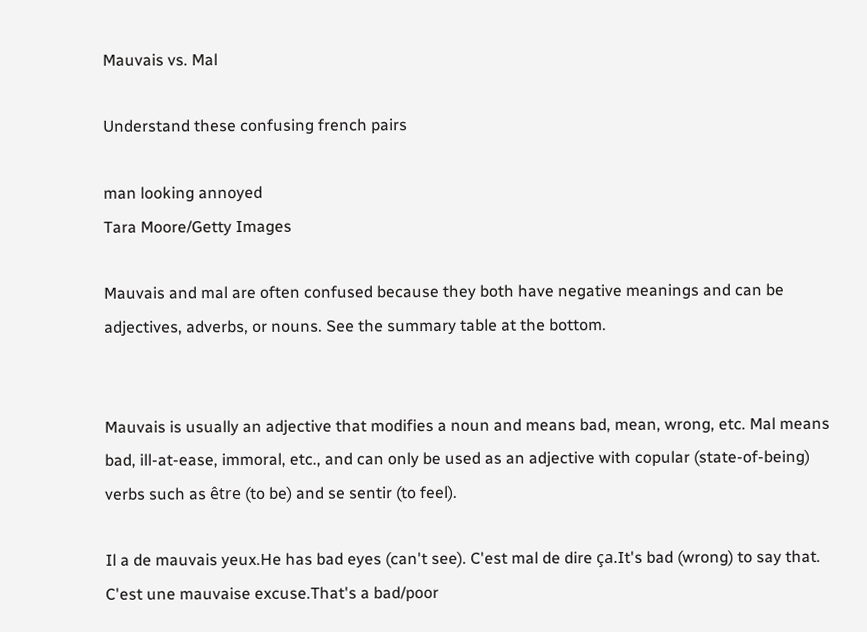Mauvais vs. Mal

Understand these confusing french pairs

man looking annoyed
Tara Moore/Getty Images

Mauvais and mal are often confused because they both have negative meanings and can be adjectives, adverbs, or nouns. See the summary table at the bottom.


Mauvais is usually an adjective that modifies a noun and means bad, mean, wrong, etc. Mal means bad, ill-at-ease, immoral, etc., and can only be used as an adjective with copular (state-of-being) verbs such as être (to be) and se sentir (to feel).

Il a de mauvais yeux.He has bad eyes (can't see). C'est mal de dire ça.It's bad (wrong) to say that.
C'est une mauvaise excuse.That's a bad/poor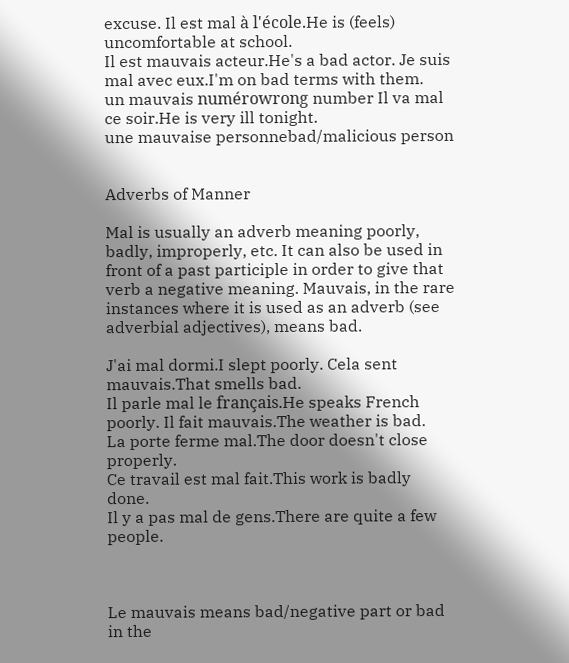excuse. Il est mal à l'école.He is (feels) uncomfortable at school.
Il est mauvais acteur.He's a bad actor. Je suis mal avec eux.I'm on bad terms with them.
un mauvais numérowrong number Il va mal ce soir.He is very ill tonight.
une mauvaise personnebad/malicious person


Adverbs of Manner

Mal is usually an adverb meaning poorly, badly, improperly, etc. It can also be used in front of a past participle in order to give that verb a negative meaning. Mauvais, in the rare instances where it is used as an adverb (see adverbial adjectives), means bad.

J'ai mal dormi.I slept poorly. Cela sent mauvais.That smells bad.
Il parle mal le français.He speaks French poorly. Il fait mauvais.The weather is bad.
La porte ferme mal.The door doesn't close properly.
Ce travail est mal fait.This work is badly done.
Il y a pas mal de gens.There are quite a few people.



Le mauvais means bad/negative part or bad in the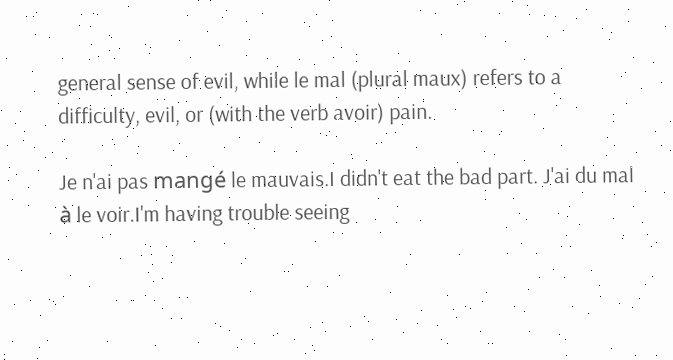general sense of evil, while le mal (plural maux) refers to a difficulty, evil, or (with the verb avoir) pain.

Je n'ai pas mangé le mauvais.I didn't eat the bad part. J'ai du mal à le voir.I'm having trouble seeing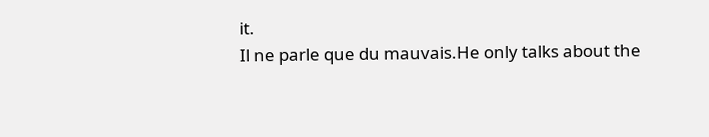it.
Il ne parle que du mauvais.He only talks about the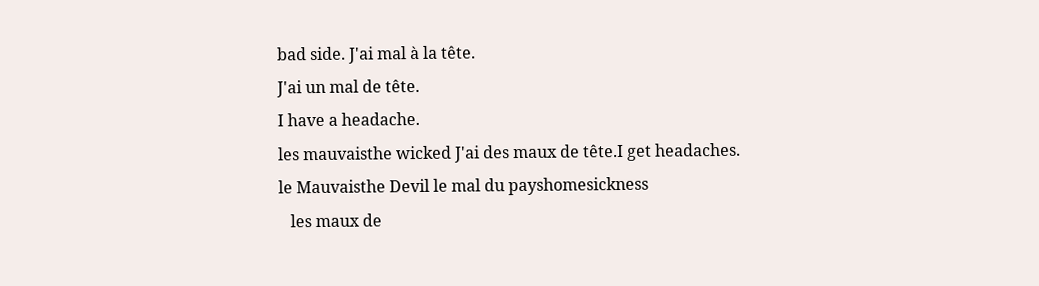bad side. J'ai mal à la tête.
J'ai un mal de tête.
I have a headache.
les mauvaisthe wicked J'ai des maux de tête.I get headaches.
le Mauvaisthe Devil le mal du payshomesickness
   les maux de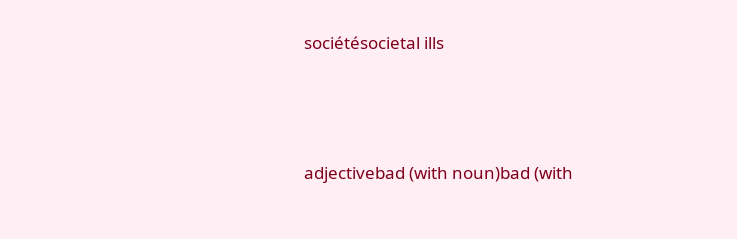sociétésocietal ills



adjectivebad (with noun)bad (with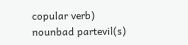copular verb)
nounbad partevil(s)